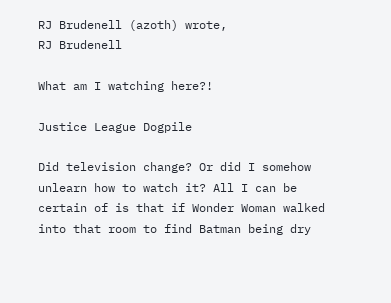RJ Brudenell (azoth) wrote,
RJ Brudenell

What am I watching here?!

Justice League Dogpile

Did television change? Or did I somehow unlearn how to watch it? All I can be certain of is that if Wonder Woman walked into that room to find Batman being dry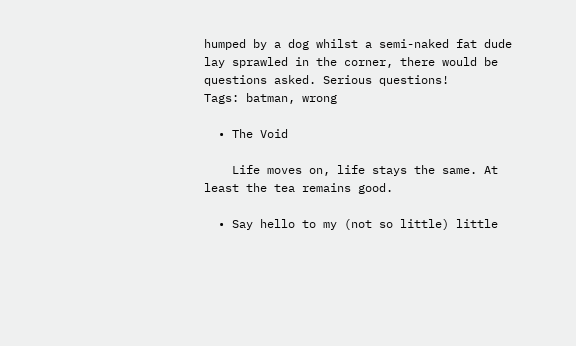humped by a dog whilst a semi-naked fat dude lay sprawled in the corner, there would be questions asked. Serious questions!
Tags: batman, wrong

  • The Void

    Life moves on, life stays the same. At least the tea remains good.

  • Say hello to my (not so little) little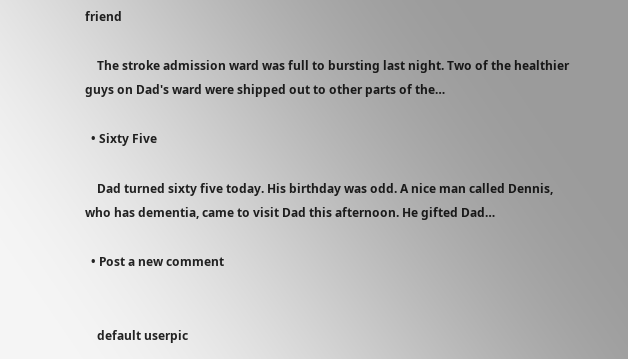friend

    The stroke admission ward was full to bursting last night. Two of the healthier guys on Dad's ward were shipped out to other parts of the…

  • Sixty Five

    Dad turned sixty five today. His birthday was odd. A nice man called Dennis, who has dementia, came to visit Dad this afternoon. He gifted Dad…

  • Post a new comment


    default userpic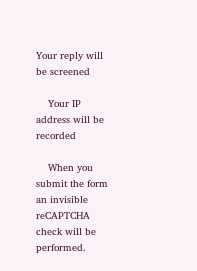Your reply will be screened

    Your IP address will be recorded

    When you submit the form an invisible reCAPTCHA check will be performed.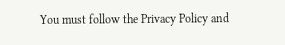You must follow the Privacy Policy and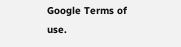Google Terms of use.